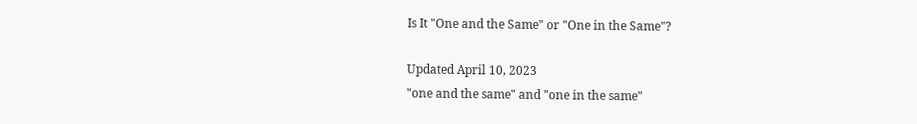Is It "One and the Same" or "One in the Same"?

Updated April 10, 2023
"one and the same" and "one in the same"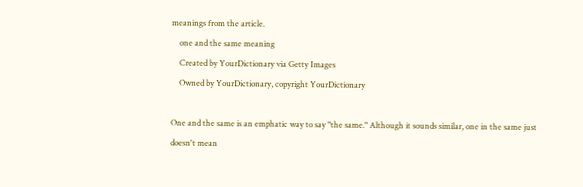meanings from the article.
    one and the same meaning
    Created by YourDictionary via Getty Images
    Owned by YourDictionary, copyright YourDictionary

One and the same is an emphatic way to say "the same." Although it sounds similar, one in the same just doesn't mean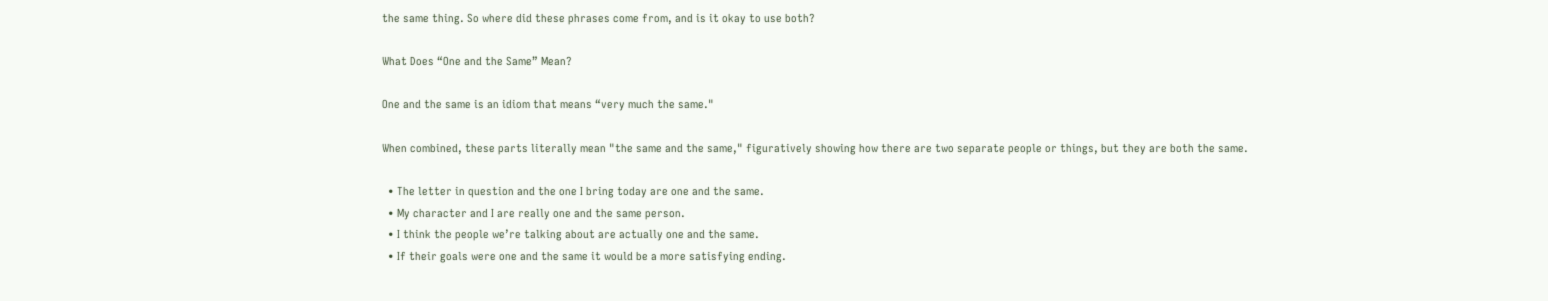the same thing. So where did these phrases come from, and is it okay to use both?

What Does “One and the Same” Mean?

One and the same is an idiom that means “very much the same."

When combined, these parts literally mean "the same and the same," figuratively showing how there are two separate people or things, but they are both the same.

  • The letter in question and the one I bring today are one and the same.
  • My character and I are really one and the same person.
  • I think the people we’re talking about are actually one and the same.
  • If their goals were one and the same it would be a more satisfying ending.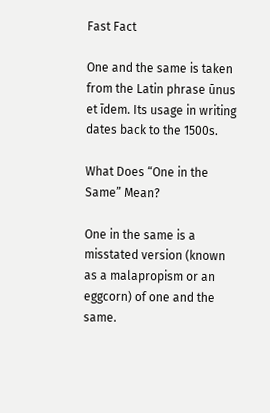Fast Fact

One and the same is taken from the Latin phrase ūnus et īdem. Its usage in writing dates back to the 1500s.

What Does “One in the Same” Mean?

One in the same is a misstated version (known as a malapropism or an eggcorn) of one and the same.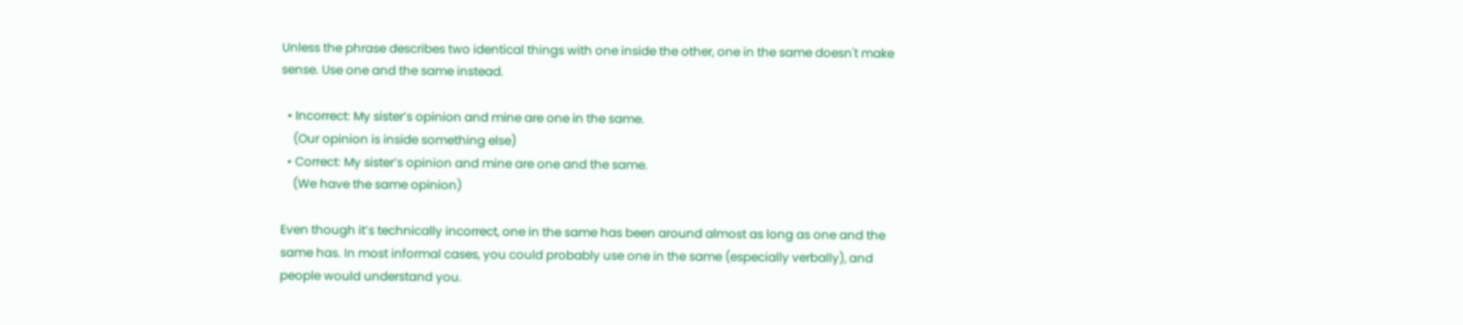Unless the phrase describes two identical things with one inside the other, one in the same doesn't make sense. Use one and the same instead.

  • Incorrect: My sister’s opinion and mine are one in the same.
    (Our opinion is inside something else)
  • Correct: My sister’s opinion and mine are one and the same.
    (We have the same opinion)

Even though it’s technically incorrect, one in the same has been around almost as long as one and the same has. In most informal cases, you could probably use one in the same (especially verbally), and people would understand you.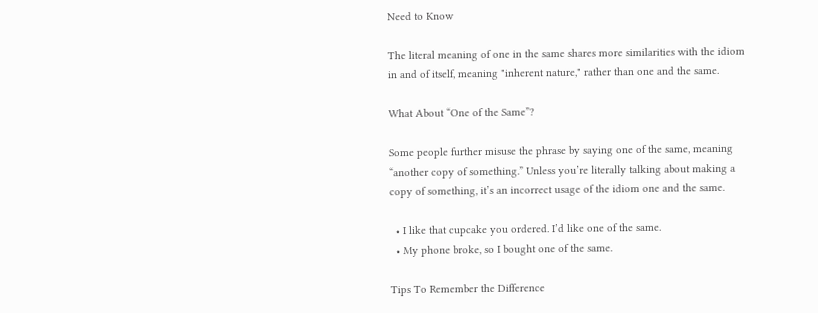Need to Know

The literal meaning of one in the same shares more similarities with the idiom in and of itself, meaning "inherent nature," rather than one and the same.

What About “One of the Same”?

Some people further misuse the phrase by saying one of the same, meaning “another copy of something.” Unless you’re literally talking about making a copy of something, it’s an incorrect usage of the idiom one and the same.

  • I like that cupcake you ordered. I’d like one of the same.
  • My phone broke, so I bought one of the same.

Tips To Remember the Difference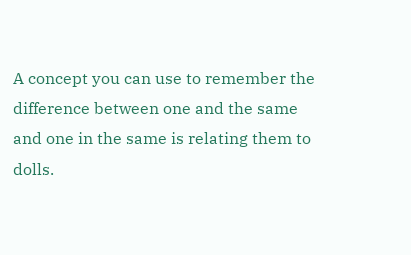A concept you can use to remember the difference between one and the same and one in the same is relating them to dolls.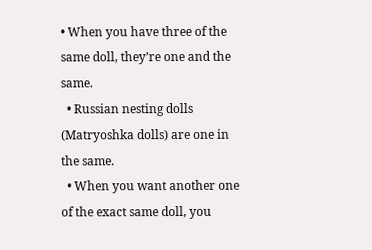• When you have three of the same doll, they’re one and the same.
  • Russian nesting dolls (Matryoshka dolls) are one in the same.
  • When you want another one of the exact same doll, you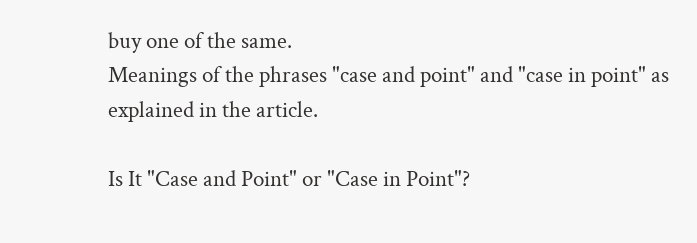buy one of the same.
Meanings of the phrases "case and point" and "case in point" as explained in the article.

Is It "Case and Point" or "Case in Point"?